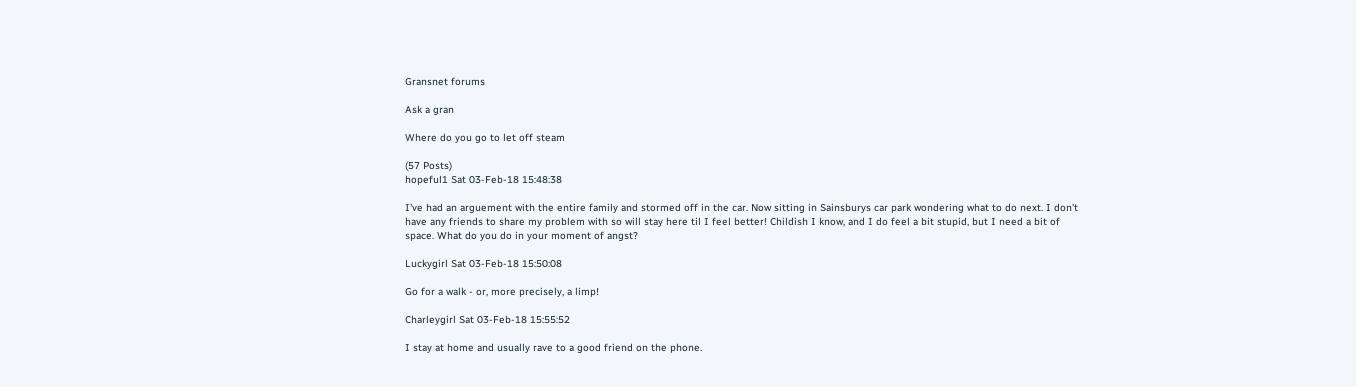Gransnet forums

Ask a gran

Where do you go to let off steam

(57 Posts)
hopeful1 Sat 03-Feb-18 15:48:38

I've had an arguement with the entire family and stormed off in the car. Now sitting in Sainsburys car park wondering what to do next. I don't have any friends to share my problem with so will stay here til I feel better! Childish I know, and I do feel a bit stupid, but I need a bit of space. What do you do in your moment of angst?

Luckygirl Sat 03-Feb-18 15:50:08

Go for a walk - or, more precisely, a limp!

Charleygirl Sat 03-Feb-18 15:55:52

I stay at home and usually rave to a good friend on the phone.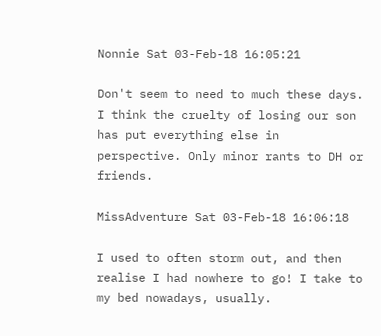Nonnie Sat 03-Feb-18 16:05:21

Don't seem to need to much these days. I think the cruelty of losing our son has put everything else in perspective. Only minor rants to DH or friends.

MissAdventure Sat 03-Feb-18 16:06:18

I used to often storm out, and then realise I had nowhere to go! I take to my bed nowadays, usually.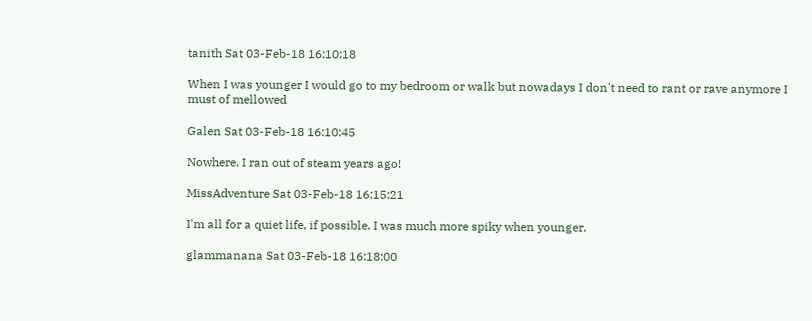tanith Sat 03-Feb-18 16:10:18

When I was younger I would go to my bedroom or walk but nowadays I don't need to rant or rave anymore I must of mellowed

Galen Sat 03-Feb-18 16:10:45

Nowhere. I ran out of steam years ago!

MissAdventure Sat 03-Feb-18 16:15:21

I'm all for a quiet life, if possible. I was much more spiky when younger.

glammanana Sat 03-Feb-18 16:18:00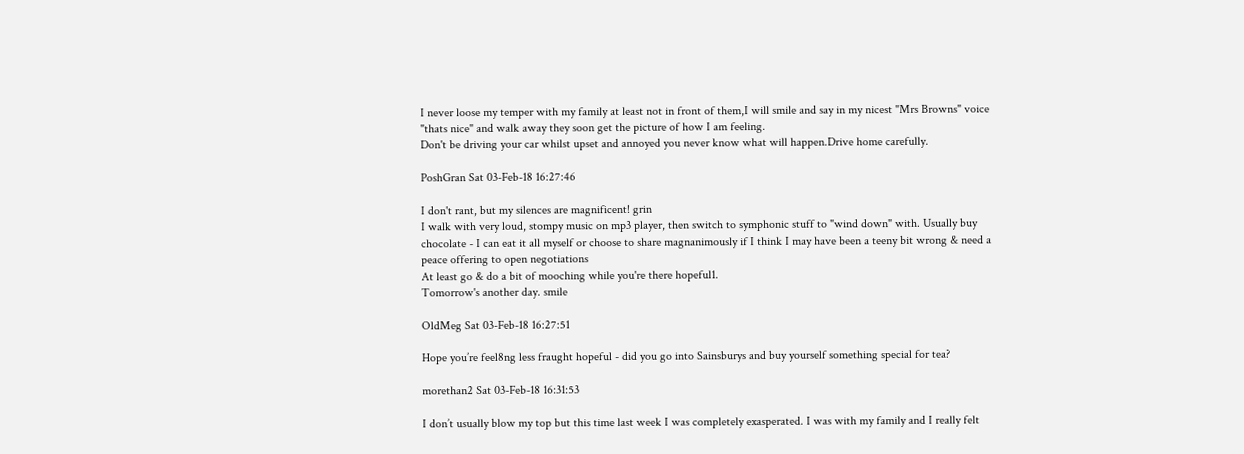I never loose my temper with my family at least not in front of them,I will smile and say in my nicest "Mrs Browns" voice "thats nice" and walk away they soon get the picture of how I am feeling.
Don't be driving your car whilst upset and annoyed you never know what will happen.Drive home carefully.

PoshGran Sat 03-Feb-18 16:27:46

I don't rant, but my silences are magnificent! grin
I walk with very loud, stompy music on mp3 player, then switch to symphonic stuff to "wind down" with. Usually buy chocolate - I can eat it all myself or choose to share magnanimously if I think I may have been a teeny bit wrong & need a peace offering to open negotiations
At least go & do a bit of mooching while you're there hopeful1.
Tomorrow's another day. smile

OldMeg Sat 03-Feb-18 16:27:51

Hope you’re feel8ng less fraught hopeful - did you go into Sainsburys and buy yourself something special for tea?

morethan2 Sat 03-Feb-18 16:31:53

I don’t usually blow my top but this time last week I was completely exasperated. I was with my family and I really felt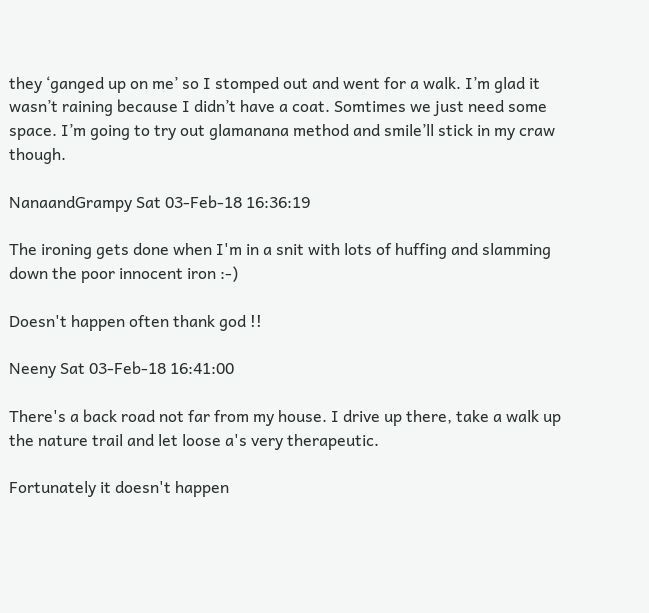they ‘ganged up on me’ so I stomped out and went for a walk. I’m glad it wasn’t raining because I didn’t have a coat. Somtimes we just need some space. I’m going to try out glamanana method and smile’ll stick in my craw though.

NanaandGrampy Sat 03-Feb-18 16:36:19

The ironing gets done when I'm in a snit with lots of huffing and slamming down the poor innocent iron :-)

Doesn't happen often thank god !!

Neeny Sat 03-Feb-18 16:41:00

There's a back road not far from my house. I drive up there, take a walk up the nature trail and let loose a's very therapeutic.

Fortunately it doesn't happen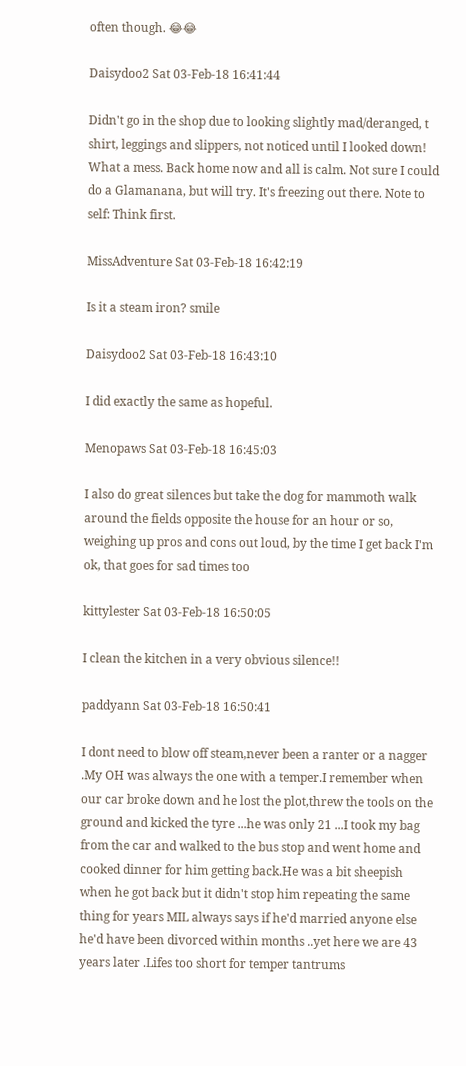often though. 😂😂

Daisydoo2 Sat 03-Feb-18 16:41:44

Didn't go in the shop due to looking slightly mad/deranged, t shirt, leggings and slippers, not noticed until I looked down! What a mess. Back home now and all is calm. Not sure I could do a Glamanana, but will try. It's freezing out there. Note to self: Think first.

MissAdventure Sat 03-Feb-18 16:42:19

Is it a steam iron? smile

Daisydoo2 Sat 03-Feb-18 16:43:10

I did exactly the same as hopeful.

Menopaws Sat 03-Feb-18 16:45:03

I also do great silences but take the dog for mammoth walk around the fields opposite the house for an hour or so, weighing up pros and cons out loud, by the time I get back I'm ok, that goes for sad times too

kittylester Sat 03-Feb-18 16:50:05

I clean the kitchen in a very obvious silence!!

paddyann Sat 03-Feb-18 16:50:41

I dont need to blow off steam,never been a ranter or a nagger .My OH was always the one with a temper.I remember when our car broke down and he lost the plot,threw the tools on the ground and kicked the tyre ...he was only 21 ...I took my bag from the car and walked to the bus stop and went home and cooked dinner for him getting back.He was a bit sheepish when he got back but it didn't stop him repeating the same thing for years MIL always says if he'd married anyone else he'd have been divorced within months ..yet here we are 43 years later .Lifes too short for temper tantrums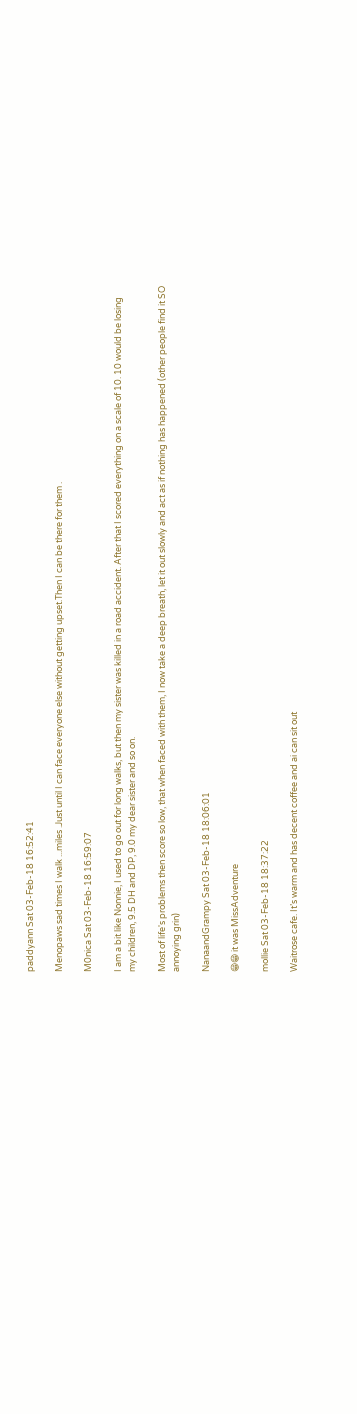paddyann Sat 03-Feb-18 16:52:41

Menopaws sad times I walk ...miles .Just until I can face everyone else without getting upset.Then I can be there for them .

M0nica Sat 03-Feb-18 16:59:07

I am a bit like Nonnie, I used to go out for long walks, but then my sister was killed in a road accident. After that I scored everything on a scale of 10. 10 would be losing my children, 9.5 DH and DP, 9.0 my dear sister and so on.

Most of life's problems then score so low, that when faced with them, I now take a deep breath, let it out slowly and act as if nothing has happened (other people find it SO annoying grin)

NanaandGrampy Sat 03-Feb-18 18:06:01

😁😁 it was MissAdventure

mollie Sat 03-Feb-18 18:37:22

Waitrose cafe. It’s warm and has decent coffee and ai can sit out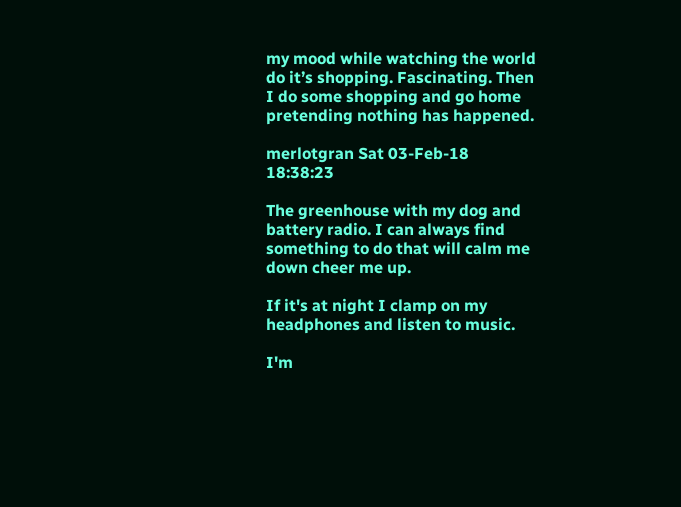my mood while watching the world do it’s shopping. Fascinating. Then I do some shopping and go home pretending nothing has happened.

merlotgran Sat 03-Feb-18 18:38:23

The greenhouse with my dog and battery radio. I can always find something to do that will calm me down cheer me up.

If it's at night I clamp on my headphones and listen to music.

I'm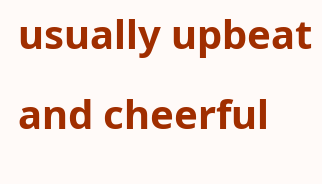usually upbeat and cheerful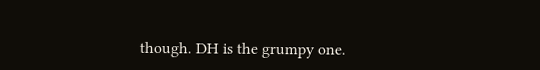though. DH is the grumpy one.